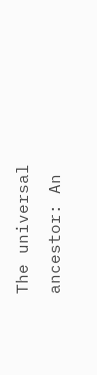The universal ancestor: An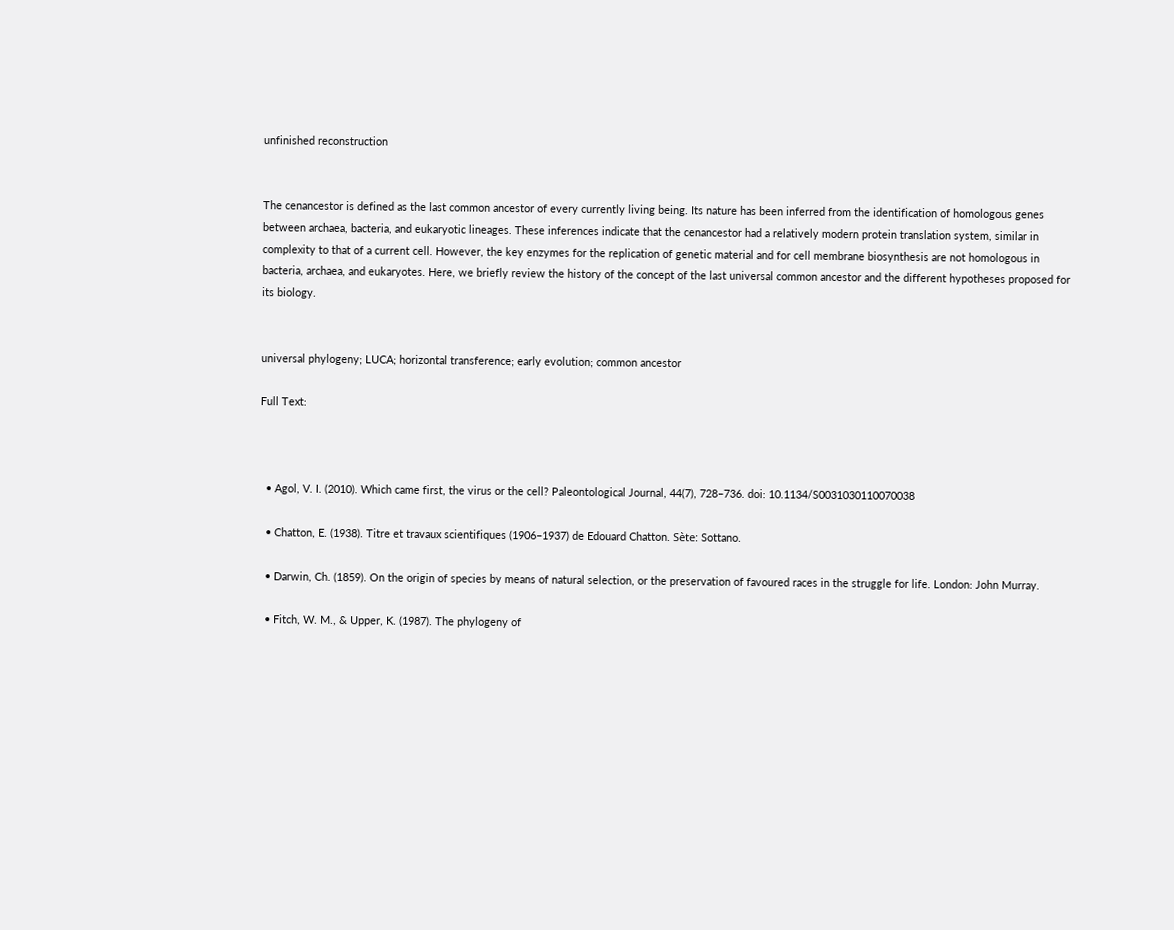unfinished reconstruction


The cenancestor is defined as the last common ancestor of every currently living being. Its nature has been inferred from the identification of homologous genes between archaea, bacteria, and eukaryotic lineages. These inferences indicate that the cenancestor had a relatively modern protein translation system, similar in complexity to that of a current cell. However, the key enzymes for the replication of genetic material and for cell membrane biosynthesis are not homologous in bacteria, archaea, and eukaryotes. Here, we briefly review the history of the concept of the last universal common ancestor and the different hypotheses proposed for its biology.


universal phylogeny; LUCA; horizontal transference; early evolution; common ancestor

Full Text:



  • Agol, V. I. (2010). Which came first, the virus or the cell? Paleontological Journal, 44(7), 728–736. doi: 10.1134/S0031030110070038

  • Chatton, E. (1938). Titre et travaux scientifiques (1906–1937) de Edouard Chatton. Sète: Sottano.

  • Darwin, Ch. (1859). On the origin of species by means of natural selection, or the preservation of favoured races in the struggle for life. London: John Murray.

  • Fitch, W. M., & Upper, K. (1987). The phylogeny of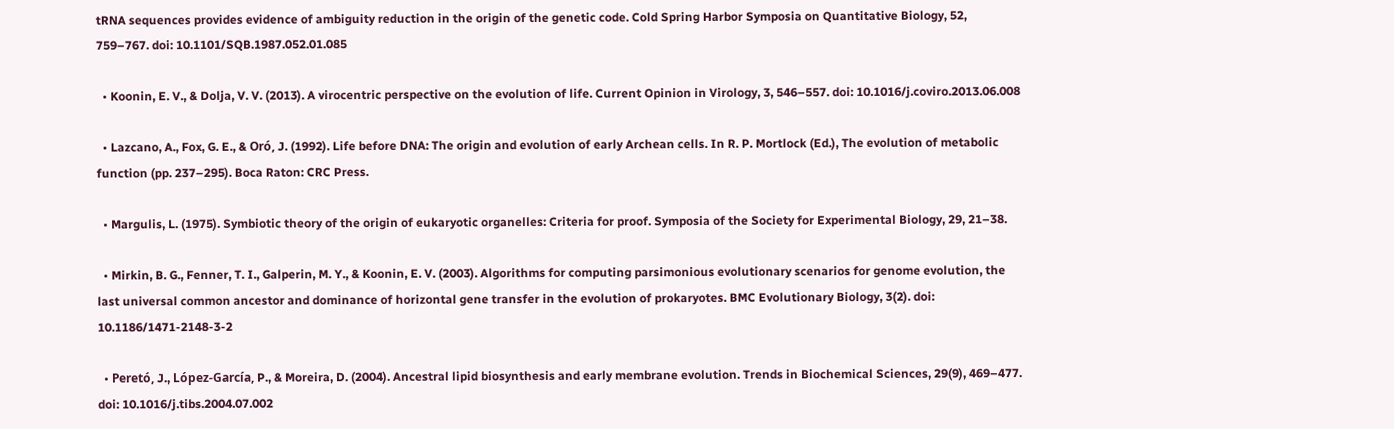tRNA sequences provides evidence of ambiguity reduction in the origin of the genetic code. Cold Spring Harbor Symposia on Quantitative Biology, 52, 759–767. doi: 10.1101/SQB.1987.052.01.085

  • Koonin, E. V., & Dolja, V. V. (2013). A virocentric perspective on the evolution of life. Current Opinion in Virology, 3, 546–557. doi: 10.1016/j.coviro.2013.06.008

  • Lazcano, A., Fox, G. E., & Oró, J. (1992). Life before DNA: The origin and evolution of early Archean cells. In R. P. Mortlock (Ed.), The evolution of metabolic function (pp. 237–295). Boca Raton: CRC Press.

  • Margulis, L. (1975). Symbiotic theory of the origin of eukaryotic organelles: Criteria for proof. Symposia of the Society for Experimental Biology, 29, 21–38.

  • Mirkin, B. G., Fenner, T. I., Galperin, M. Y., & Koonin, E. V. (2003). Algorithms for computing parsimonious evolutionary scenarios for genome evolution, the last universal common ancestor and dominance of horizontal gene transfer in the evolution of prokaryotes. BMC Evolutionary Biology, 3(2). doi: 10.1186/1471-2148-3-2

  • Peretó, J., López-García, P., & Moreira, D. (2004). Ancestral lipid biosynthesis and early membrane evolution. Trends in Biochemical Sciences, 29(9), 469–477. doi: 10.1016/j.tibs.2004.07.002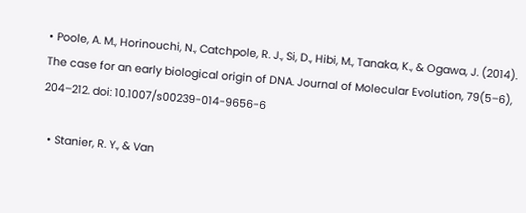• Poole, A. M., Horinouchi, N., Catchpole, R. J., Si, D., Hibi, M., Tanaka, K., & Ogawa, J. (2014). The case for an early biological origin of DNA. Journal of Molecular Evolution, 79(5–6), 204–212. doi: 10.1007/s00239-014-9656-6

  • Stanier, R. Y., & Van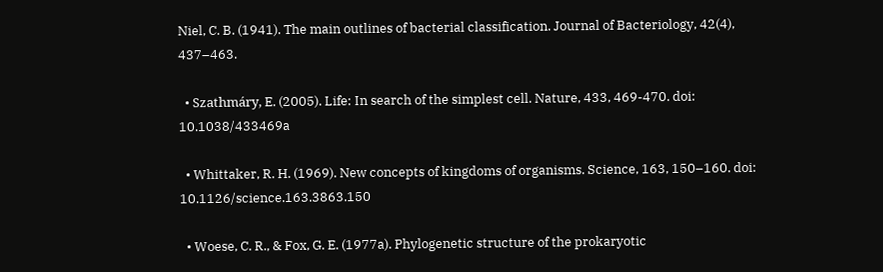Niel, C. B. (1941). The main outlines of bacterial classification. Journal of Bacteriology, 42(4), 437–463.

  • Szathmáry, E. (2005). Life: In search of the simplest cell. Nature, 433, 469-470. doi: 10.1038/433469a

  • Whittaker, R. H. (1969). New concepts of kingdoms of organisms. Science, 163, 150–160. doi: 10.1126/science.163.3863.150

  • Woese, C. R., & Fox, G. E. (1977a). Phylogenetic structure of the prokaryotic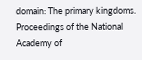domain: The primary kingdoms. Proceedings of the National Academy of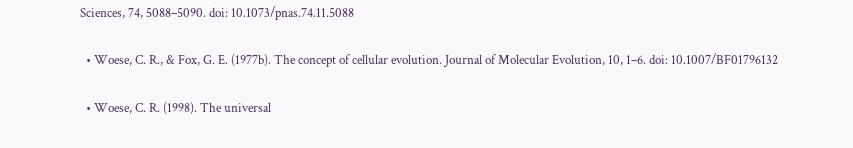Sciences, 74, 5088–5090. doi: 10.1073/pnas.74.11.5088

  • Woese, C. R., & Fox, G. E. (1977b). The concept of cellular evolution. Journal of Molecular Evolution, 10, 1–6. doi: 10.1007/BF01796132

  • Woese, C. R. (1998). The universal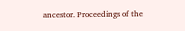ancestor. Proceedings of the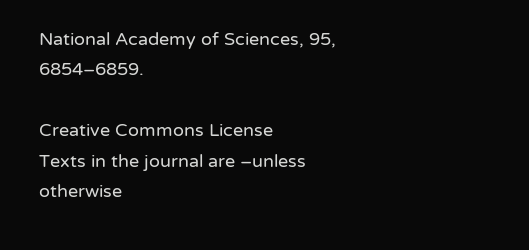National Academy of Sciences, 95, 6854–6859.

Creative Commons License
Texts in the journal are –unless otherwise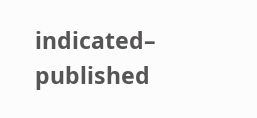indicated– published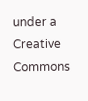under a Creative Commons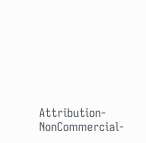Attribution-NonCommercial-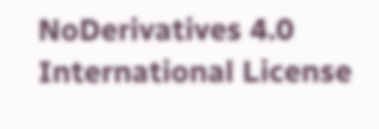NoDerivatives 4.0 International License